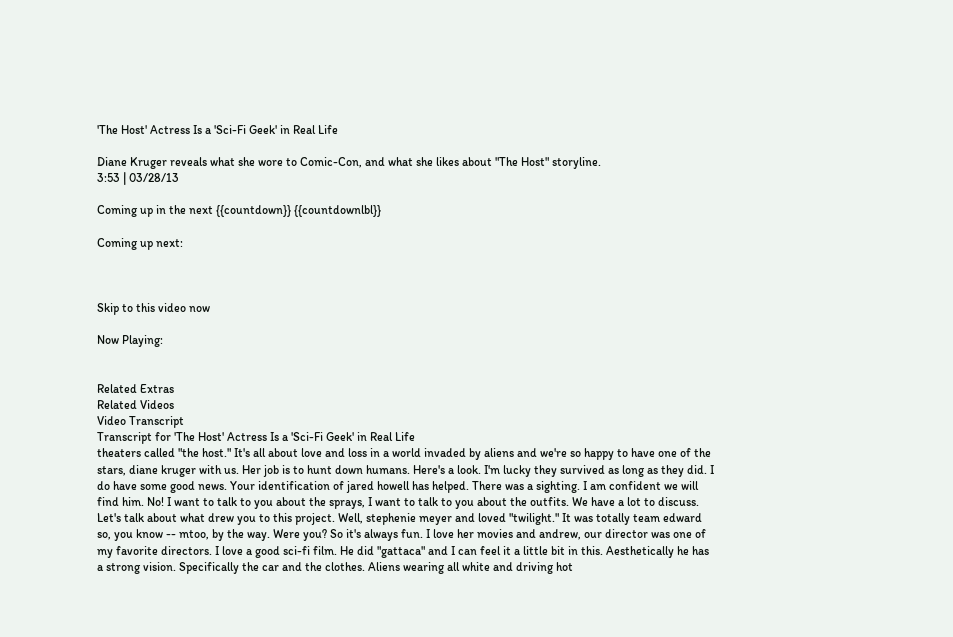'The Host' Actress Is a 'Sci-Fi Geek' in Real Life

Diane Kruger reveals what she wore to Comic-Con, and what she likes about "The Host" storyline.
3:53 | 03/28/13

Coming up in the next {{countdown}} {{countdownlbl}}

Coming up next:



Skip to this video now

Now Playing:


Related Extras
Related Videos
Video Transcript
Transcript for 'The Host' Actress Is a 'Sci-Fi Geek' in Real Life
theaters called "the host." It's all about love and loss in a world invaded by aliens and we're so happy to have one of the stars, diane kruger with us. Her job is to hunt down humans. Here's a look. I'm lucky they survived as long as they did. I do have some good news. Your identification of jared howell has helped. There was a sighting. I am confident we will find him. No! I want to talk to you about the sprays, I want to talk to you about the outfits. We have a lot to discuss. Let's talk about what drew you to this project. Well, stephenie meyer and loved "twilight." It was totally team edward so, you know -- mtoo, by the way. Were you? So it's always fun. I love her movies and andrew, our director was one of my favorite directors. I love a good sci-fi film. He did "gattaca" and I can feel it a little bit in this. Aesthetically he has a strong vision. Specifically the car and the clothes. Aliens wearing all white and driving hot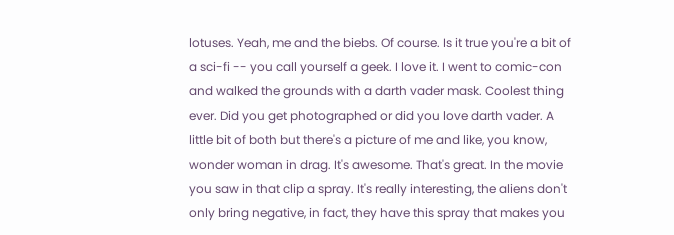lotuses. Yeah, me and the biebs. Of course. Is it true you're a bit of a sci-fi -- you call yourself a geek. I love it. I went to comic-con and walked the grounds with a darth vader mask. Coolest thing ever. Did you get photographed or did you love darth vader. A little bit of both but there's a picture of me and like, you know, wonder woman in drag. It's awesome. That's great. In the movie you saw in that clip a spray. It's really interesting, the aliens don't only bring negative, in fact, they have this spray that makes you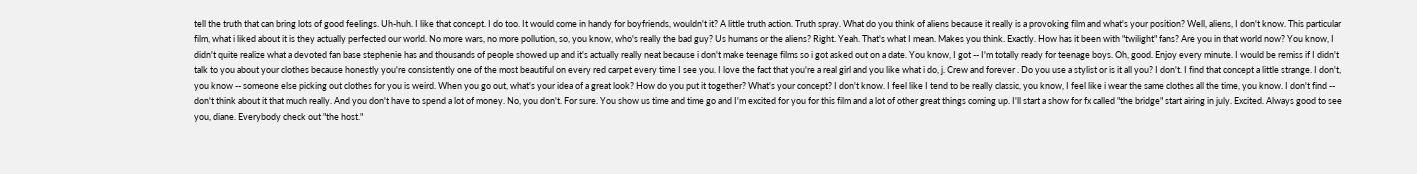tell the truth that can bring lots of good feelings. Uh-huh. I like that concept. I do too. It would come in handy for boyfriends, wouldn't it? A little truth action. Truth spray. What do you think of aliens because it really is a provoking film and what's your position? Well, aliens, I don't know. This particular film, what i liked about it is they actually perfected our world. No more wars, no more pollution, so, you know, who's really the bad guy? Us humans or the aliens? Right. Yeah. That's what I mean. Makes you think. Exactly. How has it been with "twilight" fans? Are you in that world now? You know, I didn't quite realize what a devoted fan base stephenie has and thousands of people showed up and it's actually really neat because i don't make teenage films so i got asked out on a date. You know, I got -- I'm totally ready for teenage boys. Oh, good. Enjoy every minute. I would be remiss if I didn't talk to you about your clothes because honestly you're consistently one of the most beautiful on every red carpet every time I see you. I love the fact that you're a real girl and you like what i do, j. Crew and forever . Do you use a stylist or is it all you? I don't. I find that concept a little strange. I don't, you know -- someone else picking out clothes for you is weird. When you go out, what's your idea of a great look? How do you put it together? What's your concept? I don't know. I feel like I tend to be really classic, you know, I feel like i wear the same clothes all the time, you know. I don't find -- don't think about it that much really. And you don't have to spend a lot of money. No, you don't. For sure. You show us time and time go and I'm excited for you for this film and a lot of other great things coming up. I'll start a show for fx called "the bridge" start airing in july. Excited. Always good to see you, diane. Everybody check out "the host."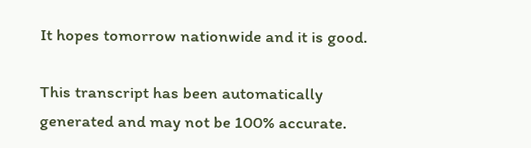It hopes tomorrow nationwide and it is good.

This transcript has been automatically generated and may not be 100% accurate.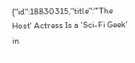{"id":18830315,"title":"'The Host' Actress Is a 'Sci-Fi Geek' in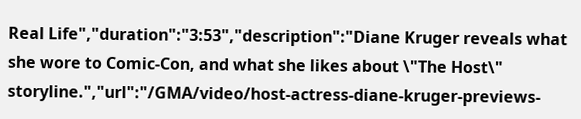Real Life","duration":"3:53","description":"Diane Kruger reveals what she wore to Comic-Con, and what she likes about \"The Host\" storyline.","url":"/GMA/video/host-actress-diane-kruger-previews-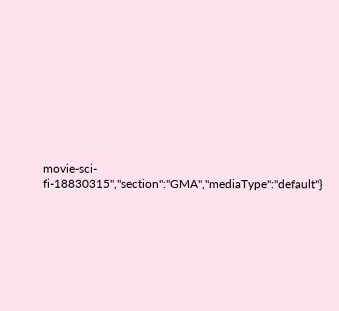movie-sci-fi-18830315","section":"GMA","mediaType":"default"}